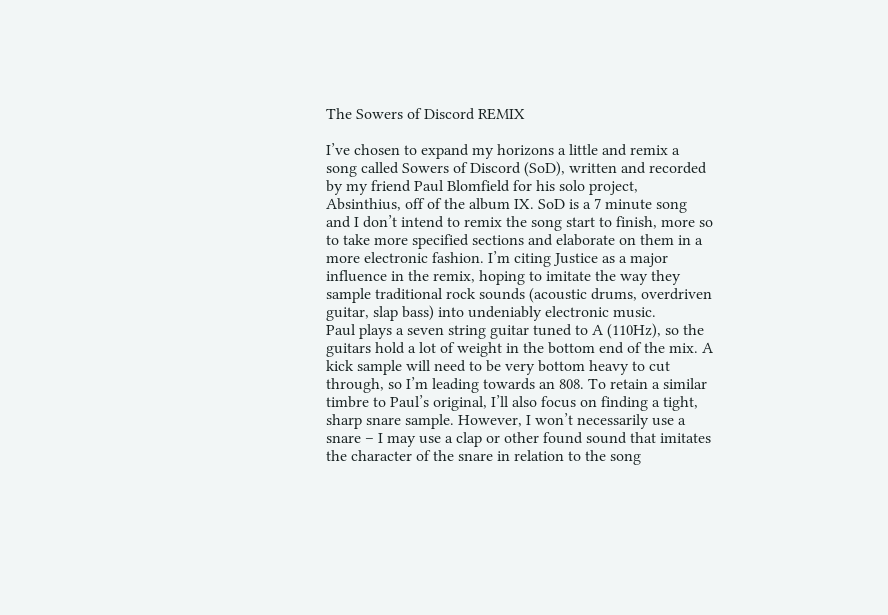The Sowers of Discord REMIX

I’ve chosen to expand my horizons a little and remix a song called Sowers of Discord (SoD), written and recorded by my friend Paul Blomfield for his solo project, Absinthius, off of the album IX. SoD is a 7 minute song and I don’t intend to remix the song start to finish, more so to take more specified sections and elaborate on them in a more electronic fashion. I’m citing Justice as a major influence in the remix, hoping to imitate the way they sample traditional rock sounds (acoustic drums, overdriven guitar, slap bass) into undeniably electronic music.
Paul plays a seven string guitar tuned to A (110Hz), so the guitars hold a lot of weight in the bottom end of the mix. A kick sample will need to be very bottom heavy to cut through, so I’m leading towards an 808. To retain a similar timbre to Paul’s original, I’ll also focus on finding a tight, sharp snare sample. However, I won’t necessarily use a snare – I may use a clap or other found sound that imitates the character of the snare in relation to the song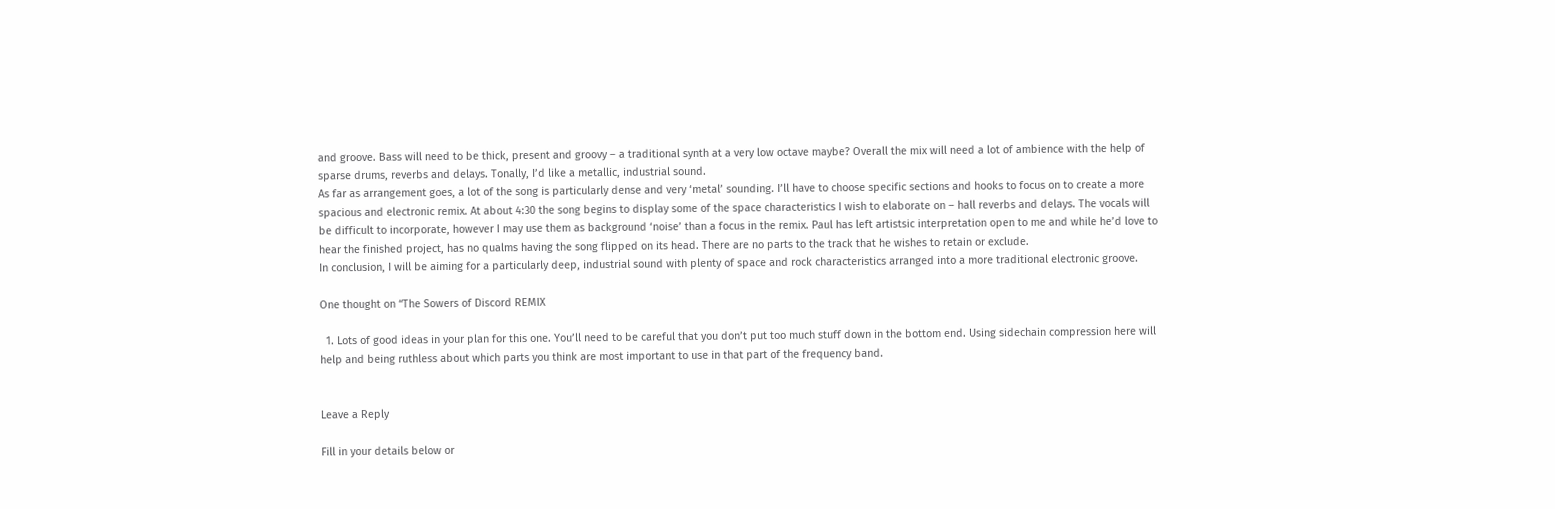and groove. Bass will need to be thick, present and groovy – a traditional synth at a very low octave maybe? Overall the mix will need a lot of ambience with the help of sparse drums, reverbs and delays. Tonally, I’d like a metallic, industrial sound.
As far as arrangement goes, a lot of the song is particularly dense and very ‘metal’ sounding. I’ll have to choose specific sections and hooks to focus on to create a more spacious and electronic remix. At about 4:30 the song begins to display some of the space characteristics I wish to elaborate on – hall reverbs and delays. The vocals will be difficult to incorporate, however I may use them as background ‘noise’ than a focus in the remix. Paul has left artistsic interpretation open to me and while he’d love to hear the finished project, has no qualms having the song flipped on its head. There are no parts to the track that he wishes to retain or exclude.
In conclusion, I will be aiming for a particularly deep, industrial sound with plenty of space and rock characteristics arranged into a more traditional electronic groove.

One thought on “The Sowers of Discord REMIX

  1. Lots of good ideas in your plan for this one. You’ll need to be careful that you don’t put too much stuff down in the bottom end. Using sidechain compression here will help and being ruthless about which parts you think are most important to use in that part of the frequency band.


Leave a Reply

Fill in your details below or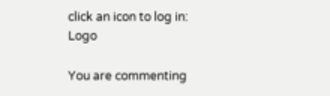click an icon to log in: Logo

You are commenting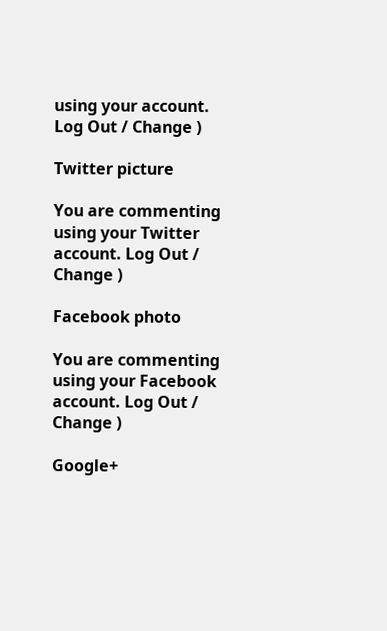using your account. Log Out / Change )

Twitter picture

You are commenting using your Twitter account. Log Out / Change )

Facebook photo

You are commenting using your Facebook account. Log Out / Change )

Google+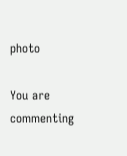photo

You are commenting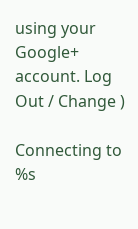using your Google+ account. Log Out / Change )

Connecting to %s